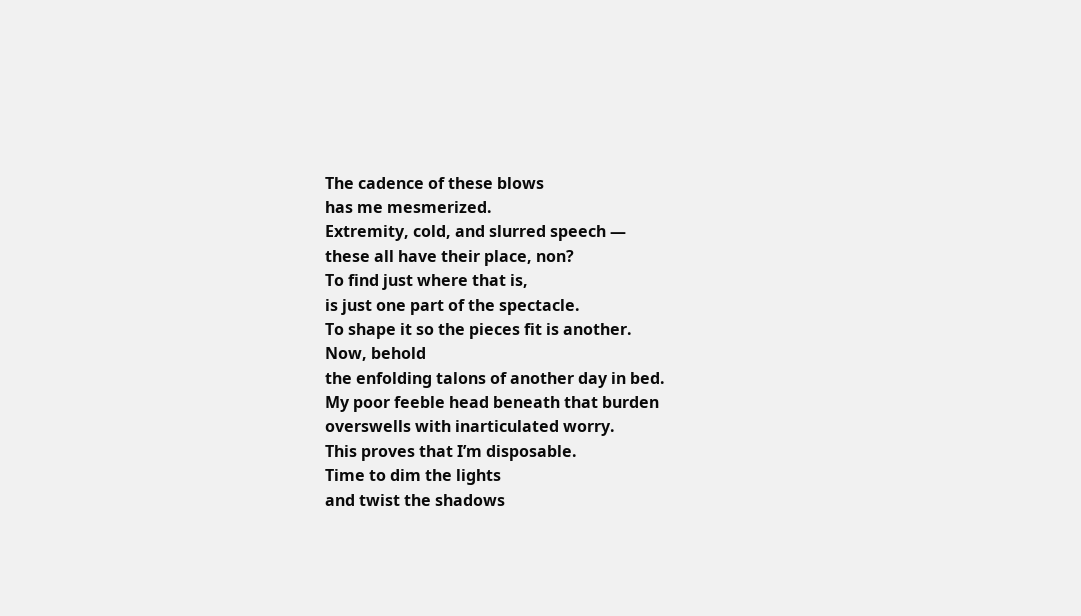The cadence of these blows
has me mesmerized.
Extremity, cold, and slurred speech —
these all have their place, non?
To find just where that is,
is just one part of the spectacle.
To shape it so the pieces fit is another.
Now, behold
the enfolding talons of another day in bed.
My poor feeble head beneath that burden
overswells with inarticulated worry.
This proves that I’m disposable.
Time to dim the lights
and twist the shadows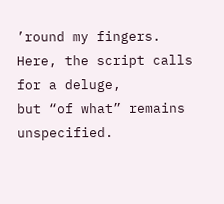’round my fingers.
Here, the script calls for a deluge,
but “of what” remains unspecified.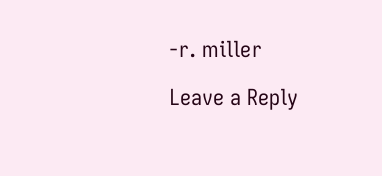-r. miller

Leave a Reply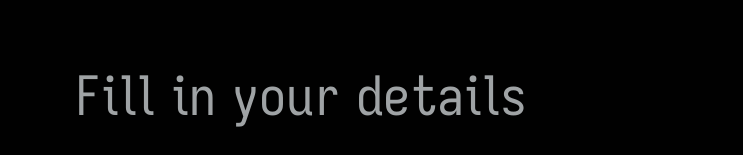Fill in your details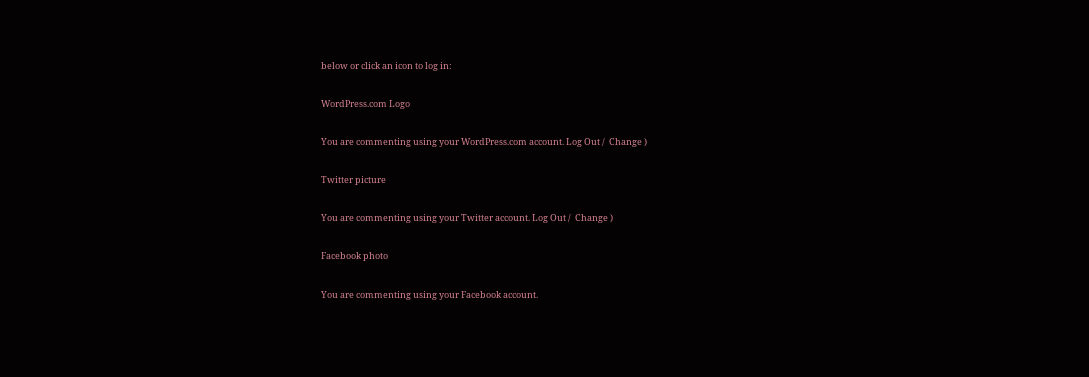below or click an icon to log in:

WordPress.com Logo

You are commenting using your WordPress.com account. Log Out /  Change )

Twitter picture

You are commenting using your Twitter account. Log Out /  Change )

Facebook photo

You are commenting using your Facebook account.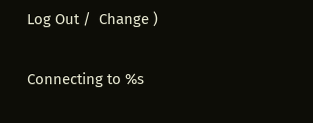Log Out /  Change )

Connecting to %s